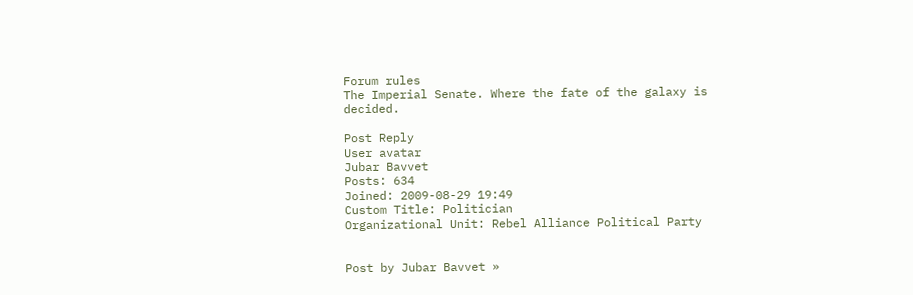Forum rules
The Imperial Senate. Where the fate of the galaxy is decided.

Post Reply
User avatar
Jubar Bavvet
Posts: 634
Joined: 2009-08-29 19:49
Custom Title: Politician
Organizational Unit: Rebel Alliance Political Party


Post by Jubar Bavvet »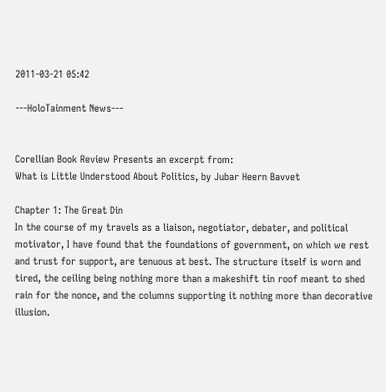2011-03-21 05:42

---HoloTainment News---


Corellian Book Review Presents an excerpt from:
What is Little Understood About Politics, by Jubar Heern Bavvet

Chapter 1: The Great Din
In the course of my travels as a liaison, negotiator, debater, and political motivator, I have found that the foundations of government, on which we rest and trust for support, are tenuous at best. The structure itself is worn and tired, the ceiling being nothing more than a makeshift tin roof meant to shed rain for the nonce, and the columns supporting it nothing more than decorative illusion.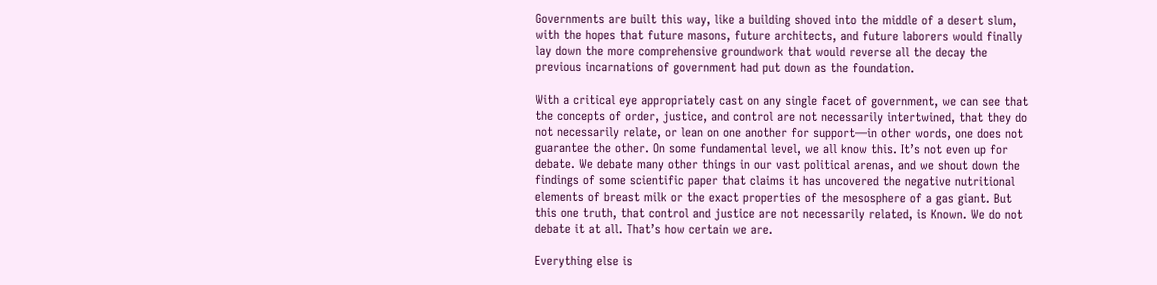Governments are built this way, like a building shoved into the middle of a desert slum, with the hopes that future masons, future architects, and future laborers would finally lay down the more comprehensive groundwork that would reverse all the decay the previous incarnations of government had put down as the foundation.

With a critical eye appropriately cast on any single facet of government, we can see that the concepts of order, justice, and control are not necessarily intertwined, that they do not necessarily relate, or lean on one another for support—in other words, one does not guarantee the other. On some fundamental level, we all know this. It’s not even up for debate. We debate many other things in our vast political arenas, and we shout down the findings of some scientific paper that claims it has uncovered the negative nutritional elements of breast milk or the exact properties of the mesosphere of a gas giant. But this one truth, that control and justice are not necessarily related, is Known. We do not debate it at all. That’s how certain we are.

Everything else is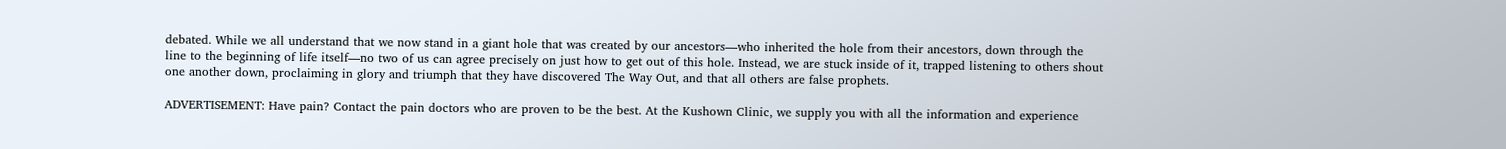debated. While we all understand that we now stand in a giant hole that was created by our ancestors—who inherited the hole from their ancestors, down through the line to the beginning of life itself—no two of us can agree precisely on just how to get out of this hole. Instead, we are stuck inside of it, trapped listening to others shout one another down, proclaiming in glory and triumph that they have discovered The Way Out, and that all others are false prophets.

ADVERTISEMENT: Have pain? Contact the pain doctors who are proven to be the best. At the Kushown Clinic, we supply you with all the information and experience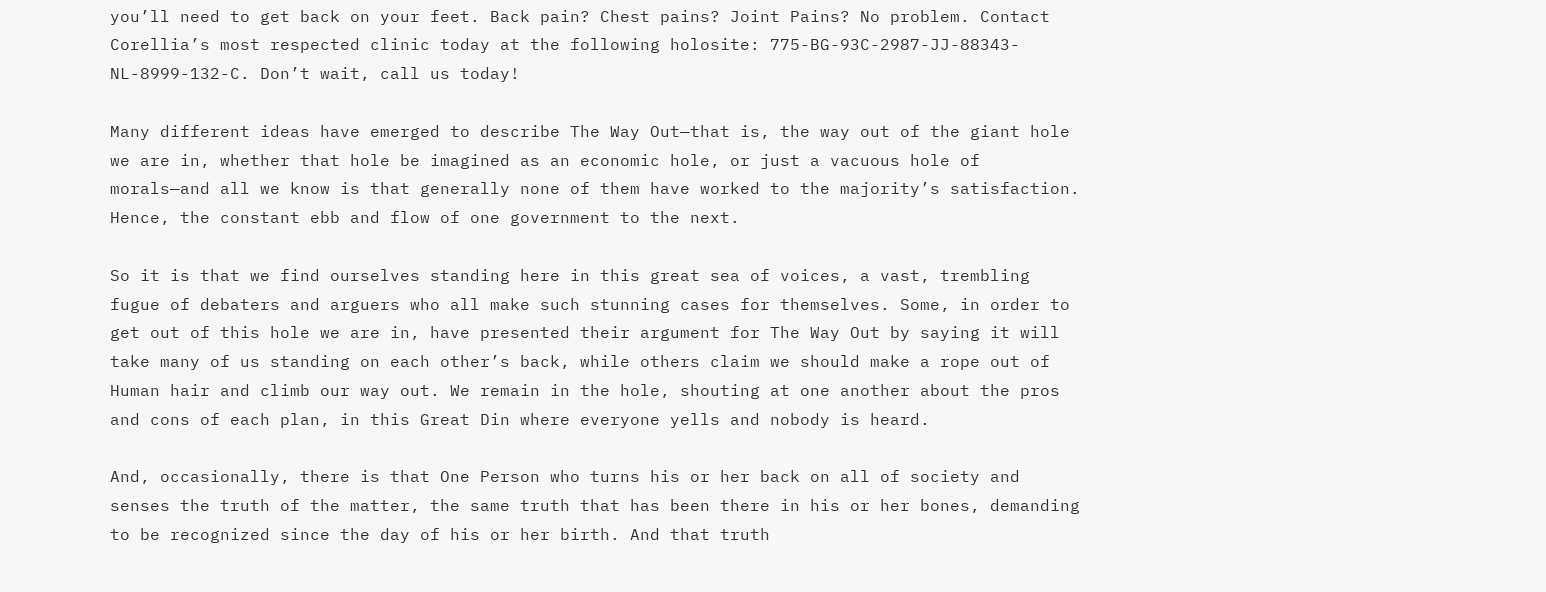you’ll need to get back on your feet. Back pain? Chest pains? Joint Pains? No problem. Contact Corellia’s most respected clinic today at the following holosite: 775-BG-93C-2987-JJ-88343-NL-8999-132-C. Don’t wait, call us today!

Many different ideas have emerged to describe The Way Out—that is, the way out of the giant hole we are in, whether that hole be imagined as an economic hole, or just a vacuous hole of morals—and all we know is that generally none of them have worked to the majority’s satisfaction. Hence, the constant ebb and flow of one government to the next.

So it is that we find ourselves standing here in this great sea of voices, a vast, trembling fugue of debaters and arguers who all make such stunning cases for themselves. Some, in order to get out of this hole we are in, have presented their argument for The Way Out by saying it will take many of us standing on each other’s back, while others claim we should make a rope out of Human hair and climb our way out. We remain in the hole, shouting at one another about the pros and cons of each plan, in this Great Din where everyone yells and nobody is heard.

And, occasionally, there is that One Person who turns his or her back on all of society and senses the truth of the matter, the same truth that has been there in his or her bones, demanding to be recognized since the day of his or her birth. And that truth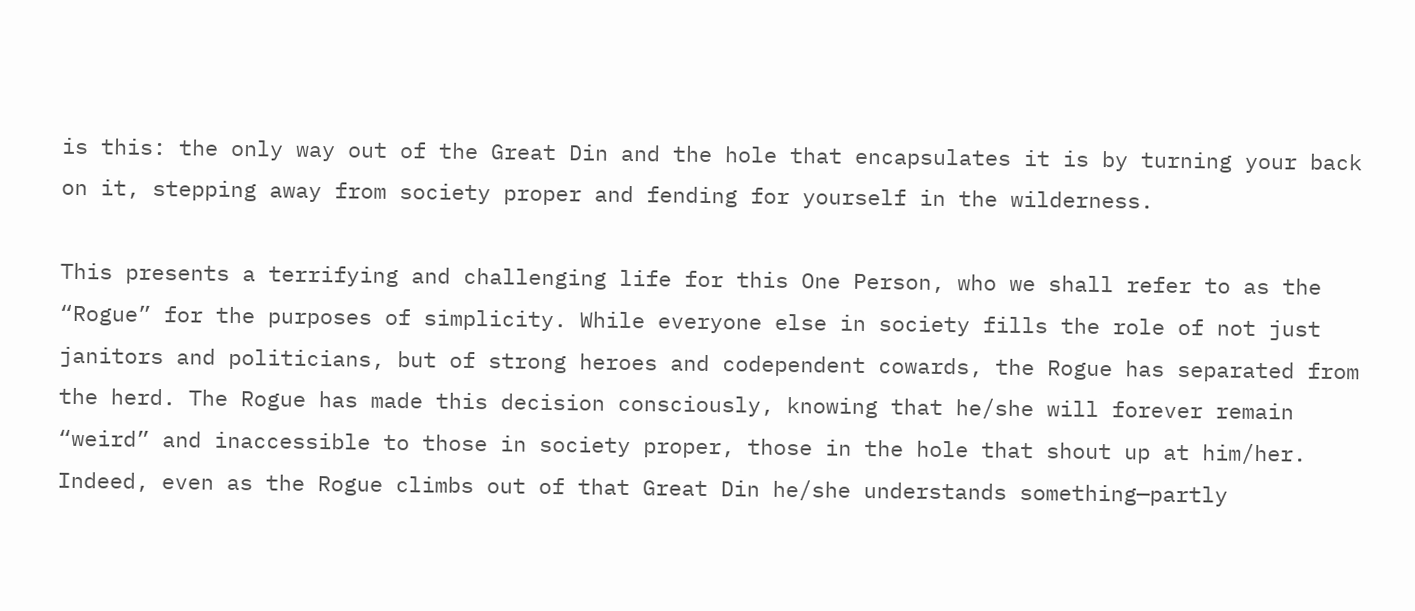is this: the only way out of the Great Din and the hole that encapsulates it is by turning your back on it, stepping away from society proper and fending for yourself in the wilderness.

This presents a terrifying and challenging life for this One Person, who we shall refer to as the “Rogue” for the purposes of simplicity. While everyone else in society fills the role of not just janitors and politicians, but of strong heroes and codependent cowards, the Rogue has separated from the herd. The Rogue has made this decision consciously, knowing that he/she will forever remain “weird” and inaccessible to those in society proper, those in the hole that shout up at him/her. Indeed, even as the Rogue climbs out of that Great Din he/she understands something—partly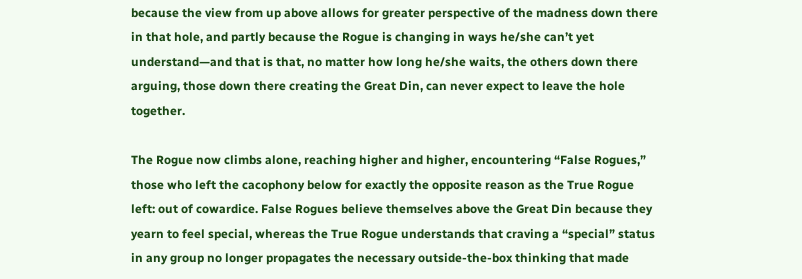because the view from up above allows for greater perspective of the madness down there in that hole, and partly because the Rogue is changing in ways he/she can’t yet understand—and that is that, no matter how long he/she waits, the others down there arguing, those down there creating the Great Din, can never expect to leave the hole together.

The Rogue now climbs alone, reaching higher and higher, encountering “False Rogues,” those who left the cacophony below for exactly the opposite reason as the True Rogue left: out of cowardice. False Rogues believe themselves above the Great Din because they yearn to feel special, whereas the True Rogue understands that craving a “special” status in any group no longer propagates the necessary outside-the-box thinking that made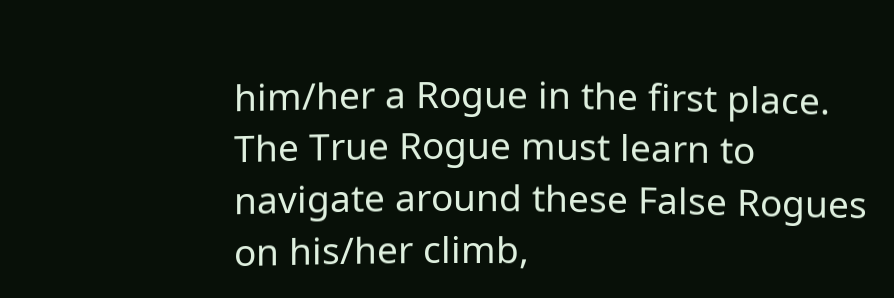him/her a Rogue in the first place. The True Rogue must learn to navigate around these False Rogues on his/her climb,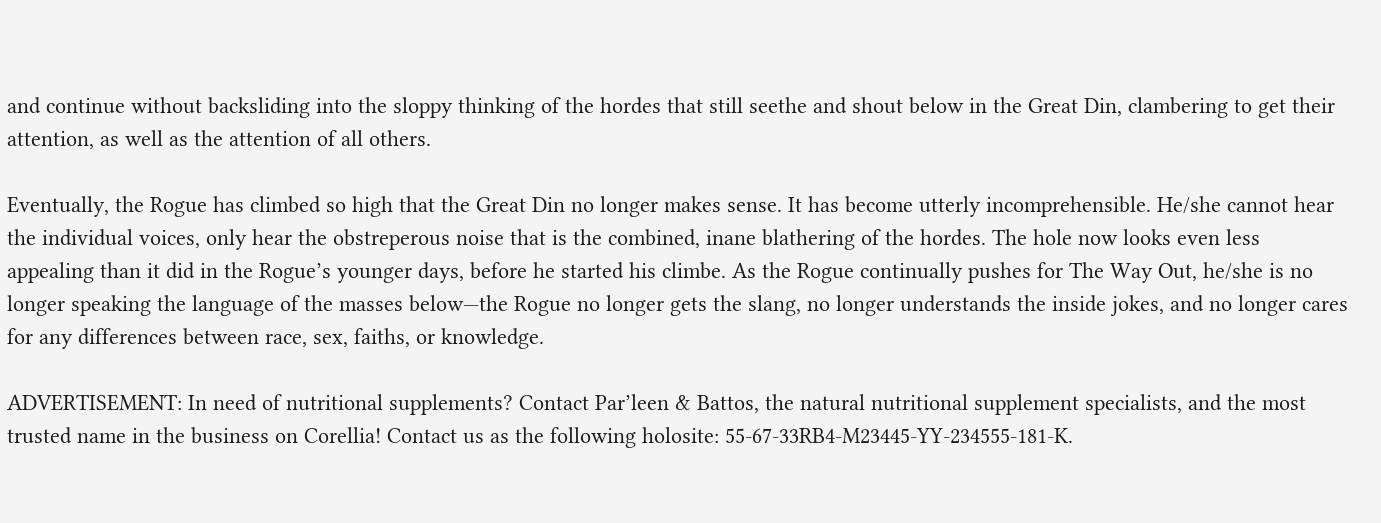and continue without backsliding into the sloppy thinking of the hordes that still seethe and shout below in the Great Din, clambering to get their attention, as well as the attention of all others.

Eventually, the Rogue has climbed so high that the Great Din no longer makes sense. It has become utterly incomprehensible. He/she cannot hear the individual voices, only hear the obstreperous noise that is the combined, inane blathering of the hordes. The hole now looks even less appealing than it did in the Rogue’s younger days, before he started his climbe. As the Rogue continually pushes for The Way Out, he/she is no longer speaking the language of the masses below—the Rogue no longer gets the slang, no longer understands the inside jokes, and no longer cares for any differences between race, sex, faiths, or knowledge.

ADVERTISEMENT: In need of nutritional supplements? Contact Par’leen & Battos, the natural nutritional supplement specialists, and the most trusted name in the business on Corellia! Contact us as the following holosite: 55-67-33RB4-M23445-YY-234555-181-K.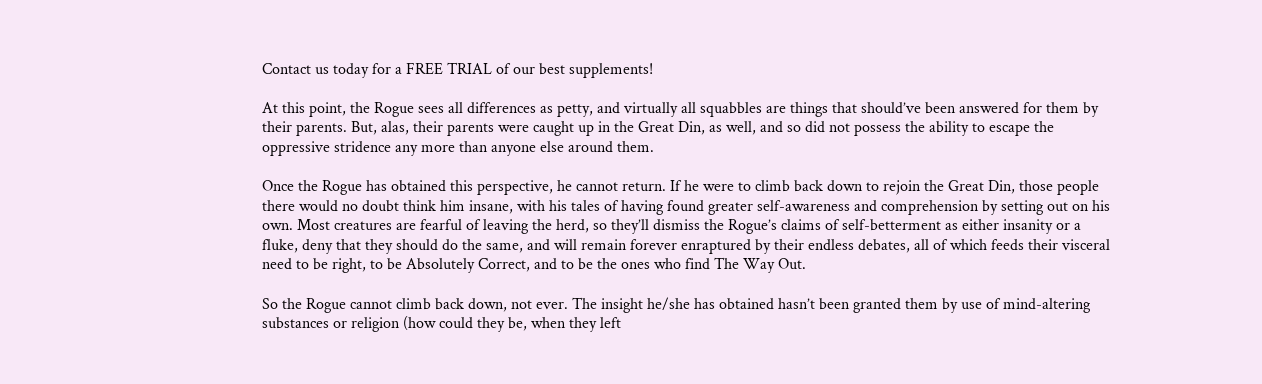Contact us today for a FREE TRIAL of our best supplements!

At this point, the Rogue sees all differences as petty, and virtually all squabbles are things that should’ve been answered for them by their parents. But, alas, their parents were caught up in the Great Din, as well, and so did not possess the ability to escape the oppressive stridence any more than anyone else around them.

Once the Rogue has obtained this perspective, he cannot return. If he were to climb back down to rejoin the Great Din, those people there would no doubt think him insane, with his tales of having found greater self-awareness and comprehension by setting out on his own. Most creatures are fearful of leaving the herd, so they’ll dismiss the Rogue’s claims of self-betterment as either insanity or a fluke, deny that they should do the same, and will remain forever enraptured by their endless debates, all of which feeds their visceral need to be right, to be Absolutely Correct, and to be the ones who find The Way Out.

So the Rogue cannot climb back down, not ever. The insight he/she has obtained hasn’t been granted them by use of mind-altering substances or religion (how could they be, when they left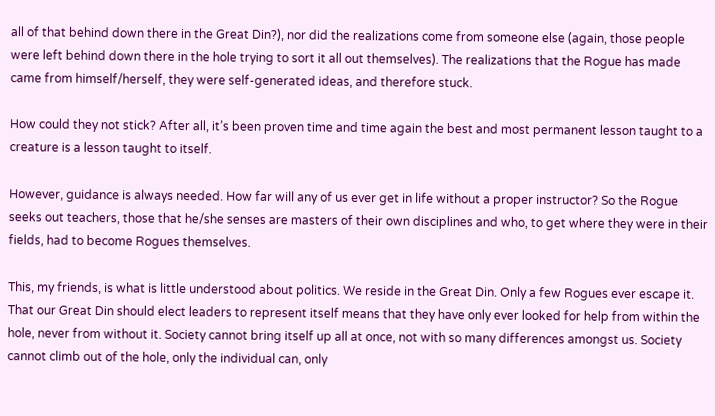all of that behind down there in the Great Din?), nor did the realizations come from someone else (again, those people were left behind down there in the hole trying to sort it all out themselves). The realizations that the Rogue has made came from himself/herself, they were self-generated ideas, and therefore stuck.

How could they not stick? After all, it’s been proven time and time again the best and most permanent lesson taught to a creature is a lesson taught to itself.

However, guidance is always needed. How far will any of us ever get in life without a proper instructor? So the Rogue seeks out teachers, those that he/she senses are masters of their own disciplines and who, to get where they were in their fields, had to become Rogues themselves.

This, my friends, is what is little understood about politics. We reside in the Great Din. Only a few Rogues ever escape it. That our Great Din should elect leaders to represent itself means that they have only ever looked for help from within the hole, never from without it. Society cannot bring itself up all at once, not with so many differences amongst us. Society cannot climb out of the hole, only the individual can, only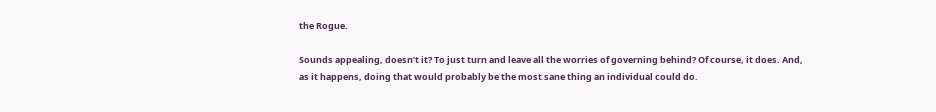the Rogue.

Sounds appealing, doesn’t it? To just turn and leave all the worries of governing behind? Of course, it does. And, as it happens, doing that would probably be the most sane thing an individual could do.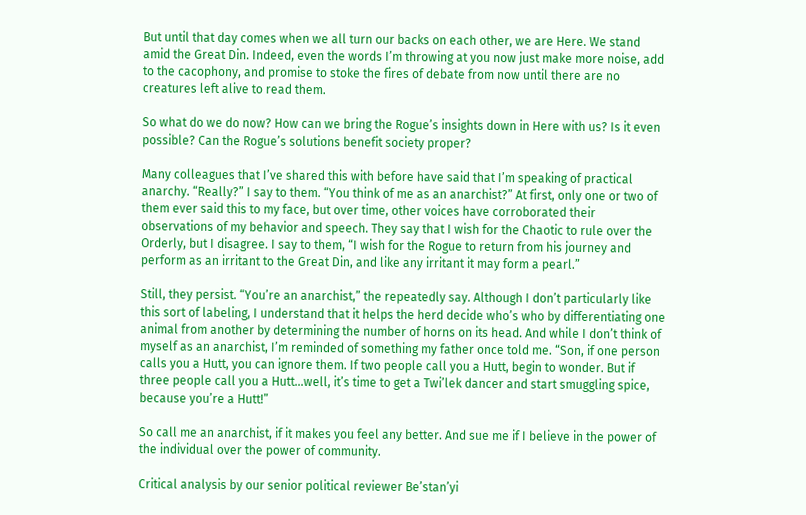But until that day comes when we all turn our backs on each other, we are Here. We stand amid the Great Din. Indeed, even the words I’m throwing at you now just make more noise, add to the cacophony, and promise to stoke the fires of debate from now until there are no creatures left alive to read them.

So what do we do now? How can we bring the Rogue’s insights down in Here with us? Is it even possible? Can the Rogue’s solutions benefit society proper?

Many colleagues that I’ve shared this with before have said that I’m speaking of practical anarchy. “Really?” I say to them. “You think of me as an anarchist?” At first, only one or two of them ever said this to my face, but over time, other voices have corroborated their observations of my behavior and speech. They say that I wish for the Chaotic to rule over the Orderly, but I disagree. I say to them, “I wish for the Rogue to return from his journey and perform as an irritant to the Great Din, and like any irritant it may form a pearl.”

Still, they persist. “You’re an anarchist,” the repeatedly say. Although I don’t particularly like this sort of labeling, I understand that it helps the herd decide who’s who by differentiating one animal from another by determining the number of horns on its head. And while I don’t think of myself as an anarchist, I’m reminded of something my father once told me. “Son, if one person calls you a Hutt, you can ignore them. If two people call you a Hutt, begin to wonder. But if three people call you a Hutt…well, it’s time to get a Twi’lek dancer and start smuggling spice, because you’re a Hutt!”

So call me an anarchist, if it makes you feel any better. And sue me if I believe in the power of the individual over the power of community.

Critical analysis by our senior political reviewer Be’stan’yi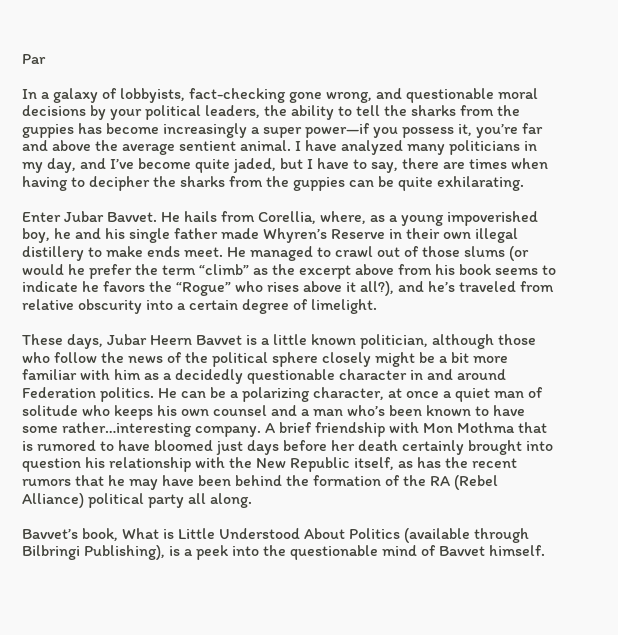Par

In a galaxy of lobbyists, fact-checking gone wrong, and questionable moral decisions by your political leaders, the ability to tell the sharks from the guppies has become increasingly a super power—if you possess it, you’re far and above the average sentient animal. I have analyzed many politicians in my day, and I’ve become quite jaded, but I have to say, there are times when having to decipher the sharks from the guppies can be quite exhilarating.

Enter Jubar Bavvet. He hails from Corellia, where, as a young impoverished boy, he and his single father made Whyren’s Reserve in their own illegal distillery to make ends meet. He managed to crawl out of those slums (or would he prefer the term “climb” as the excerpt above from his book seems to indicate he favors the “Rogue” who rises above it all?), and he’s traveled from relative obscurity into a certain degree of limelight.

These days, Jubar Heern Bavvet is a little known politician, although those who follow the news of the political sphere closely might be a bit more familiar with him as a decidedly questionable character in and around Federation politics. He can be a polarizing character, at once a quiet man of solitude who keeps his own counsel and a man who’s been known to have some rather…interesting company. A brief friendship with Mon Mothma that is rumored to have bloomed just days before her death certainly brought into question his relationship with the New Republic itself, as has the recent rumors that he may have been behind the formation of the RA (Rebel Alliance) political party all along.

Bavvet’s book, What is Little Understood About Politics (available through Bilbringi Publishing), is a peek into the questionable mind of Bavvet himself.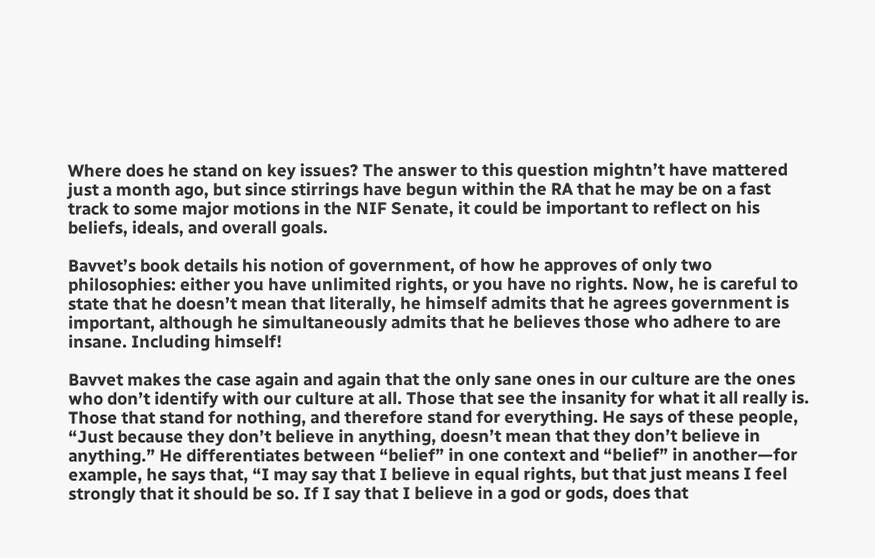Where does he stand on key issues? The answer to this question mightn’t have mattered just a month ago, but since stirrings have begun within the RA that he may be on a fast track to some major motions in the NIF Senate, it could be important to reflect on his beliefs, ideals, and overall goals.

Bavvet’s book details his notion of government, of how he approves of only two philosophies: either you have unlimited rights, or you have no rights. Now, he is careful to state that he doesn’t mean that literally, he himself admits that he agrees government is important, although he simultaneously admits that he believes those who adhere to are insane. Including himself!

Bavvet makes the case again and again that the only sane ones in our culture are the ones who don’t identify with our culture at all. Those that see the insanity for what it all really is. Those that stand for nothing, and therefore stand for everything. He says of these people, “Just because they don’t believe in anything, doesn’t mean that they don’t believe in anything.” He differentiates between “belief” in one context and “belief” in another—for example, he says that, “I may say that I believe in equal rights, but that just means I feel strongly that it should be so. If I say that I believe in a god or gods, does that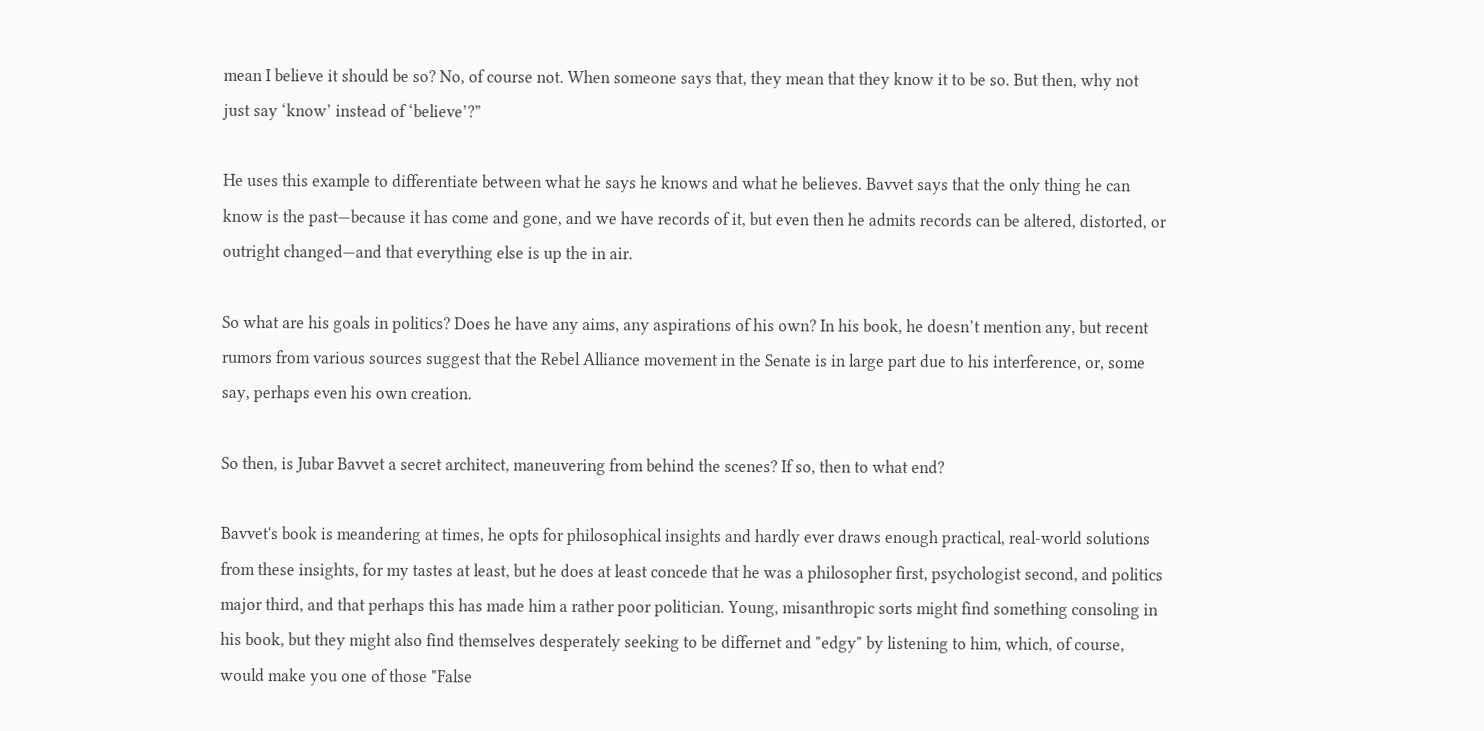mean I believe it should be so? No, of course not. When someone says that, they mean that they know it to be so. But then, why not just say ‘know’ instead of ‘believe’?”

He uses this example to differentiate between what he says he knows and what he believes. Bavvet says that the only thing he can know is the past—because it has come and gone, and we have records of it, but even then he admits records can be altered, distorted, or outright changed—and that everything else is up the in air.

So what are his goals in politics? Does he have any aims, any aspirations of his own? In his book, he doesn’t mention any, but recent rumors from various sources suggest that the Rebel Alliance movement in the Senate is in large part due to his interference, or, some say, perhaps even his own creation.

So then, is Jubar Bavvet a secret architect, maneuvering from behind the scenes? If so, then to what end?

Bavvet's book is meandering at times, he opts for philosophical insights and hardly ever draws enough practical, real-world solutions from these insights, for my tastes at least, but he does at least concede that he was a philosopher first, psychologist second, and politics major third, and that perhaps this has made him a rather poor politician. Young, misanthropic sorts might find something consoling in his book, but they might also find themselves desperately seeking to be differnet and "edgy" by listening to him, which, of course, would make you one of those "False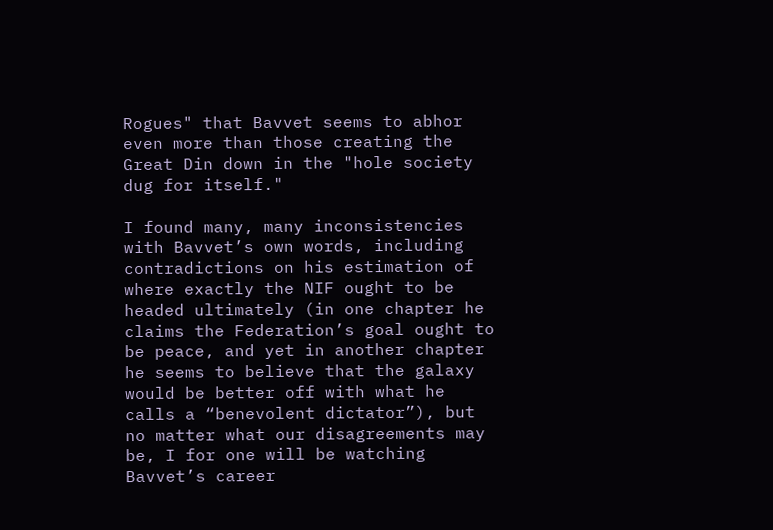Rogues" that Bavvet seems to abhor even more than those creating the Great Din down in the "hole society dug for itself."

I found many, many inconsistencies with Bavvet’s own words, including contradictions on his estimation of where exactly the NIF ought to be headed ultimately (in one chapter he claims the Federation’s goal ought to be peace, and yet in another chapter he seems to believe that the galaxy would be better off with what he calls a “benevolent dictator”), but no matter what our disagreements may be, I for one will be watching Bavvet’s career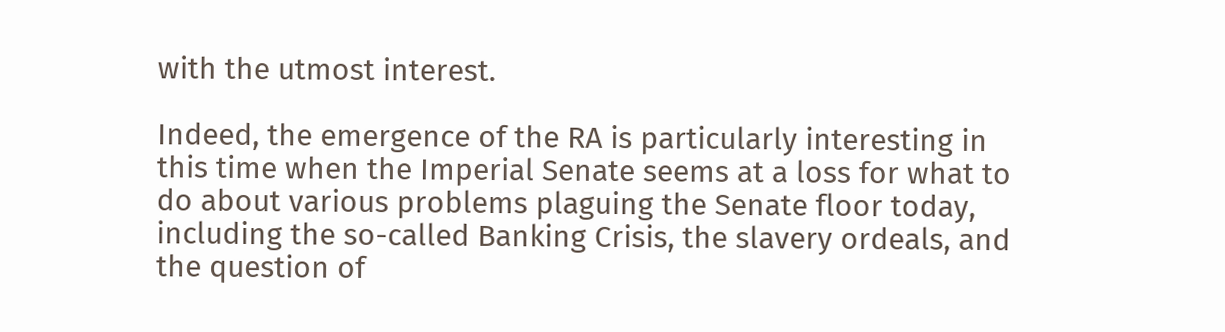with the utmost interest.

Indeed, the emergence of the RA is particularly interesting in this time when the Imperial Senate seems at a loss for what to do about various problems plaguing the Senate floor today, including the so-called Banking Crisis, the slavery ordeals, and the question of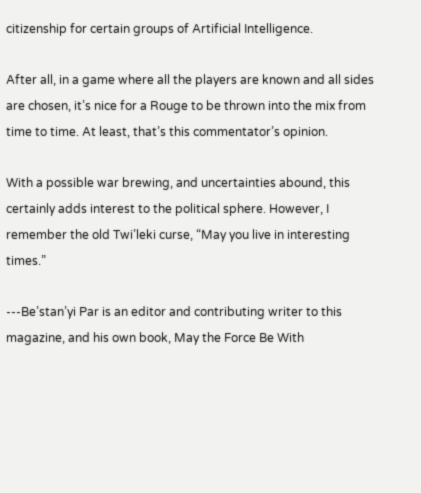citizenship for certain groups of Artificial Intelligence.

After all, in a game where all the players are known and all sides are chosen, it’s nice for a Rouge to be thrown into the mix from time to time. At least, that’s this commentator’s opinion.

With a possible war brewing, and uncertainties abound, this certainly adds interest to the political sphere. However, I remember the old Twi’leki curse, “May you live in interesting times.”

---Be’stan’yi Par is an editor and contributing writer to this magazine, and his own book, May the Force Be With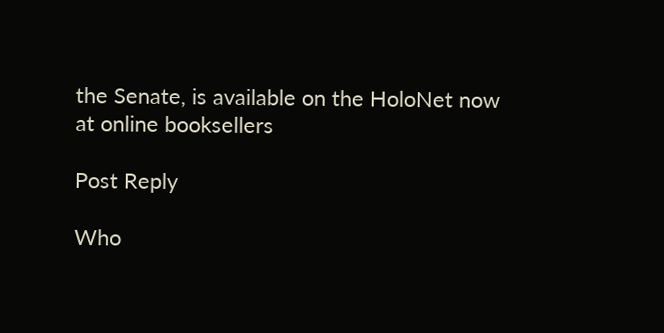the Senate, is available on the HoloNet now at online booksellers

Post Reply

Who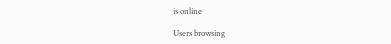is online

Users browsing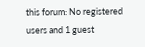this forum: No registered users and 1 guest